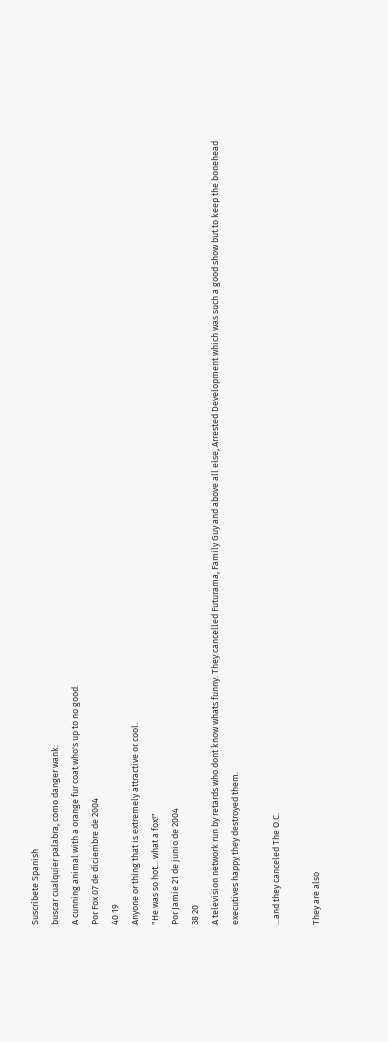Suscríbete Spanish
buscar cualquier palabra, como danger wank:
A cunning animal with a orange fur coat who's up to no good.
Por Fox 07 de diciembre de 2004
40 19
Anyone or thing that is extremely attractive or cool.
"He was so hot... what a fox!"
Por Jamie 21 de junio de 2004
38 20
A television network run by retards who dont know whats funny. They cancelled Futurama, Family Guy and above all else, Arrested Development which was such a good show but to keep the bonehead executives happy they destroyed them.

...and they canceled The O.C.

They are also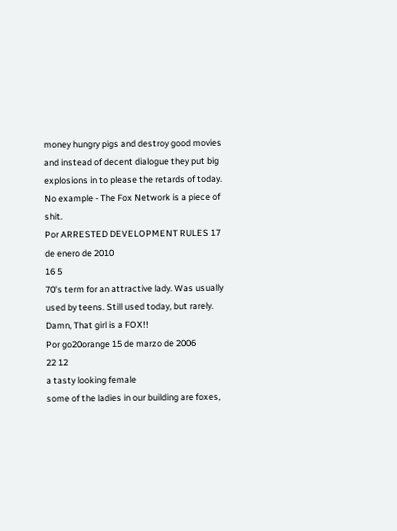money hungry pigs and destroy good movies and instead of decent dialogue they put big explosions in to please the retards of today.
No example - The Fox Network is a piece of shit.
Por ARRESTED DEVELOPMENT RULES 17 de enero de 2010
16 5
70's term for an attractive lady. Was usually used by teens. Still used today, but rarely.
Damn, That girl is a FOX!!
Por go20orange 15 de marzo de 2006
22 12
a tasty looking female
some of the ladies in our building are foxes,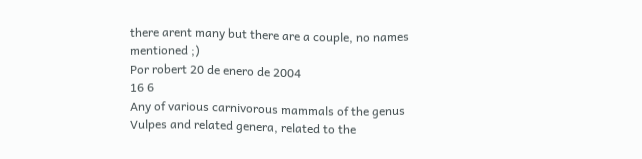there arent many but there are a couple, no names mentioned ;)
Por robert 20 de enero de 2004
16 6
Any of various carnivorous mammals of the genus Vulpes and related genera, related to the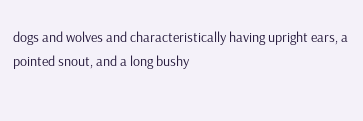dogs and wolves and characteristically having upright ears, a pointed snout, and a long bushy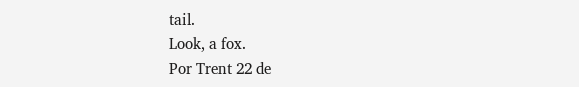tail.
Look, a fox.
Por Trent 22 de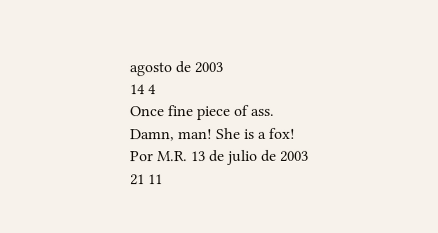agosto de 2003
14 4
Once fine piece of ass.
Damn, man! She is a fox!
Por M.R. 13 de julio de 2003
21 11